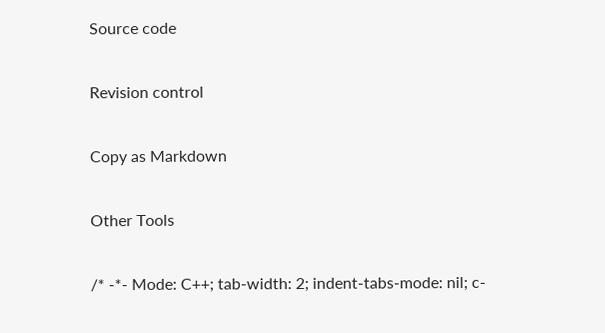Source code

Revision control

Copy as Markdown

Other Tools

/* -*- Mode: C++; tab-width: 2; indent-tabs-mode: nil; c-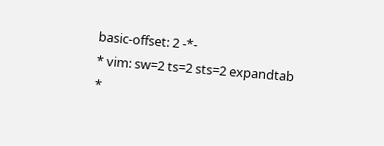basic-offset: 2 -*-
* vim: sw=2 ts=2 sts=2 expandtab
*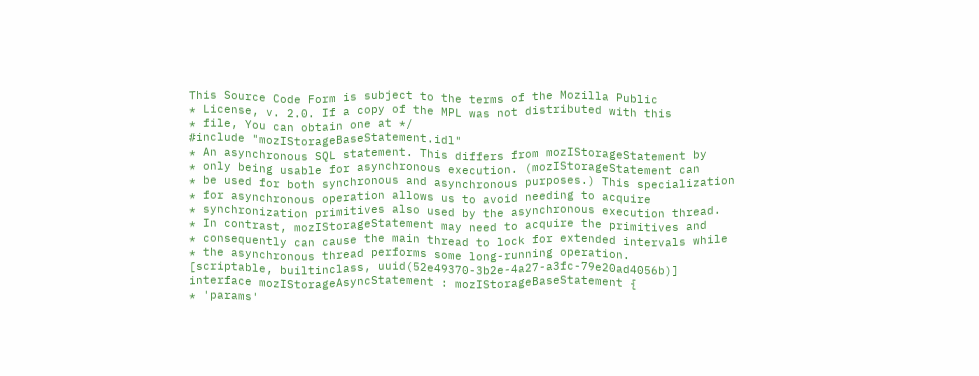This Source Code Form is subject to the terms of the Mozilla Public
* License, v. 2.0. If a copy of the MPL was not distributed with this
* file, You can obtain one at */
#include "mozIStorageBaseStatement.idl"
* An asynchronous SQL statement. This differs from mozIStorageStatement by
* only being usable for asynchronous execution. (mozIStorageStatement can
* be used for both synchronous and asynchronous purposes.) This specialization
* for asynchronous operation allows us to avoid needing to acquire
* synchronization primitives also used by the asynchronous execution thread.
* In contrast, mozIStorageStatement may need to acquire the primitives and
* consequently can cause the main thread to lock for extended intervals while
* the asynchronous thread performs some long-running operation.
[scriptable, builtinclass, uuid(52e49370-3b2e-4a27-a3fc-79e20ad4056b)]
interface mozIStorageAsyncStatement : mozIStorageBaseStatement {
* 'params'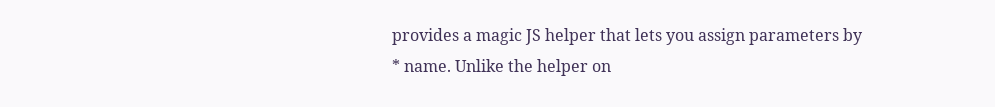provides a magic JS helper that lets you assign parameters by
* name. Unlike the helper on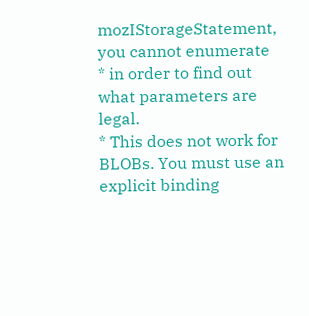mozIStorageStatement, you cannot enumerate
* in order to find out what parameters are legal.
* This does not work for BLOBs. You must use an explicit binding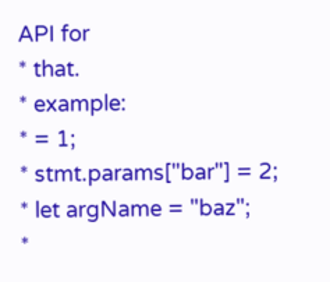API for
* that.
* example:
* = 1;
* stmt.params["bar"] = 2;
* let argName = "baz";
*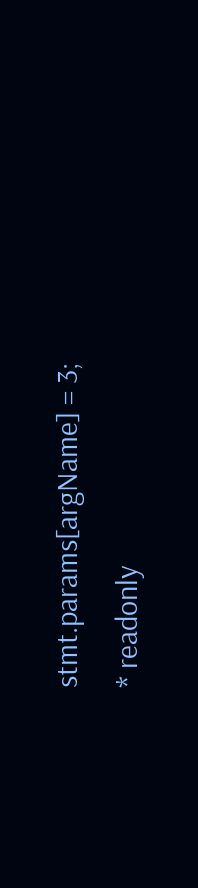stmt.params[argName] = 3;
* readonly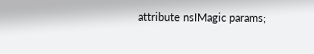attribute nsIMagic params;